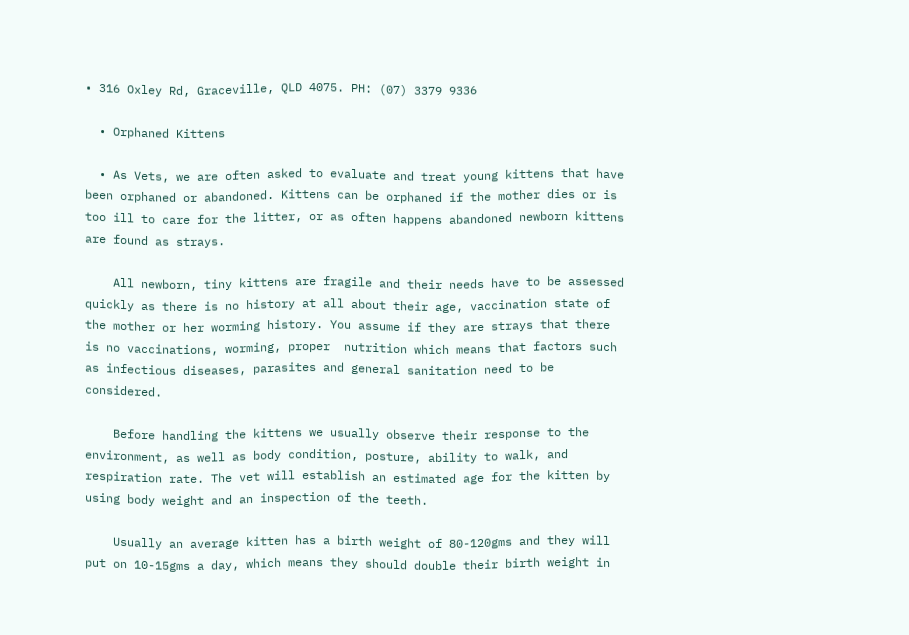• 316 Oxley Rd, Graceville, QLD 4075. PH: (07) 3379 9336

  • Orphaned Kittens

  • As Vets, we are often asked to evaluate and treat young kittens that have been orphaned or abandoned. Kittens can be orphaned if the mother dies or is too ill to care for the litter, or as often happens abandoned newborn kittens are found as strays.

    All newborn, tiny kittens are fragile and their needs have to be assessed quickly as there is no history at all about their age, vaccination state of the mother or her worming history. You assume if they are strays that there is no vaccinations, worming, proper  nutrition which means that factors such as infectious diseases, parasites and general sanitation need to be considered.

    Before handling the kittens we usually observe their response to the environment, as well as body condition, posture, ability to walk, and respiration rate. The vet will establish an estimated age for the kitten by using body weight and an inspection of the teeth.

    Usually an average kitten has a birth weight of 80-120gms and they will put on 10-15gms a day, which means they should double their birth weight in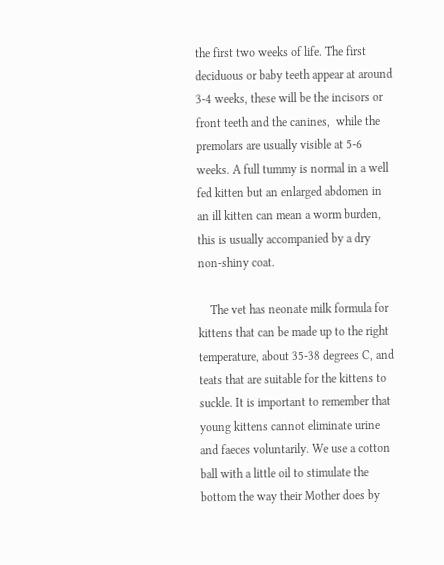the first two weeks of life. The first deciduous or baby teeth appear at around 3-4 weeks, these will be the incisors or front teeth and the canines,  while the premolars are usually visible at 5-6 weeks. A full tummy is normal in a well fed kitten but an enlarged abdomen in an ill kitten can mean a worm burden, this is usually accompanied by a dry non-shiny coat.

    The vet has neonate milk formula for kittens that can be made up to the right temperature, about 35-38 degrees C, and teats that are suitable for the kittens to suckle. It is important to remember that young kittens cannot eliminate urine and faeces voluntarily. We use a cotton ball with a little oil to stimulate the bottom the way their Mother does by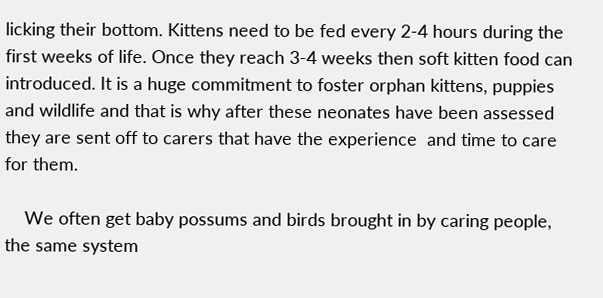licking their bottom. Kittens need to be fed every 2-4 hours during the first weeks of life. Once they reach 3-4 weeks then soft kitten food can introduced. It is a huge commitment to foster orphan kittens, puppies and wildlife and that is why after these neonates have been assessed they are sent off to carers that have the experience  and time to care for them.

    We often get baby possums and birds brought in by caring people, the same system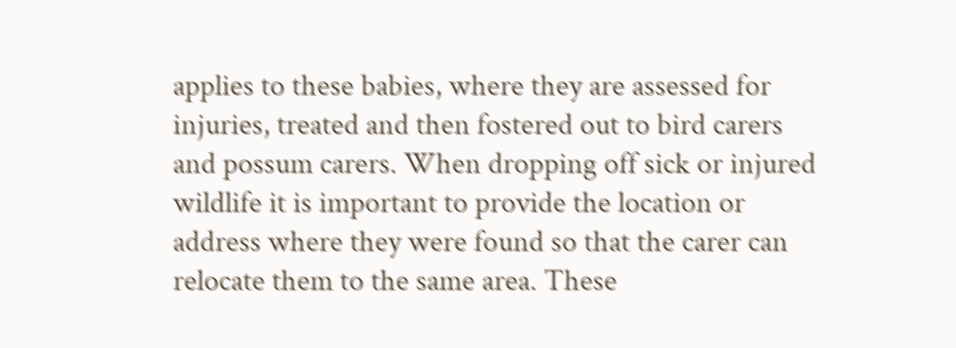applies to these babies, where they are assessed for injuries, treated and then fostered out to bird carers and possum carers. When dropping off sick or injured wildlife it is important to provide the location or address where they were found so that the carer can relocate them to the same area. These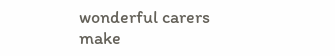wonderful carers make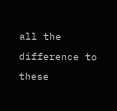all the difference to these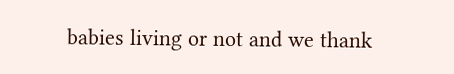babies living or not and we thank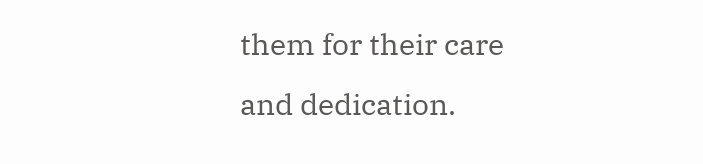them for their care and dedication.